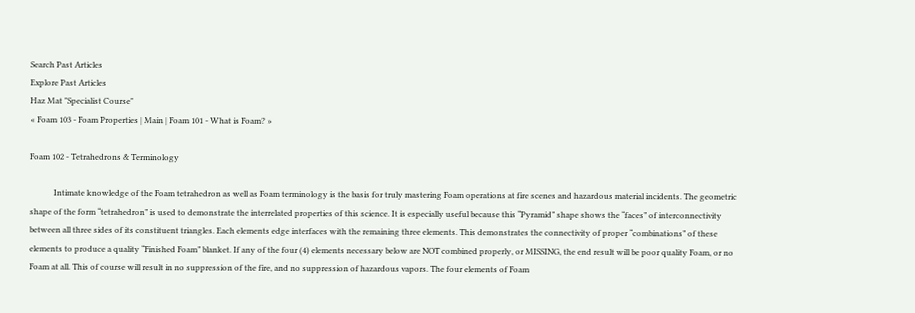Search Past Articles
Explore Past Articles
Haz Mat "Specialist Course"
« Foam 103 - Foam Properties | Main | Foam 101 - What is Foam? »

Foam 102 - Tetrahedrons & Terminology

            Intimate knowledge of the Foam tetrahedron as well as Foam terminology is the basis for truly mastering Foam operations at fire scenes and hazardous material incidents. The geometric shape of the form “tetrahedron” is used to demonstrate the interrelated properties of this science. It is especially useful because this “Pyramid” shape shows the “faces” of interconnectivity between all three sides of its constituent triangles. Each elements edge interfaces with the remaining three elements. This demonstrates the connectivity of proper “combinations” of these elements to produce a quality “Finished Foam” blanket. If any of the four (4) elements necessary below are NOT combined properly, or MISSING, the end result will be poor quality Foam, or no Foam at all. This of course will result in no suppression of the fire, and no suppression of hazardous vapors. The four elements of Foam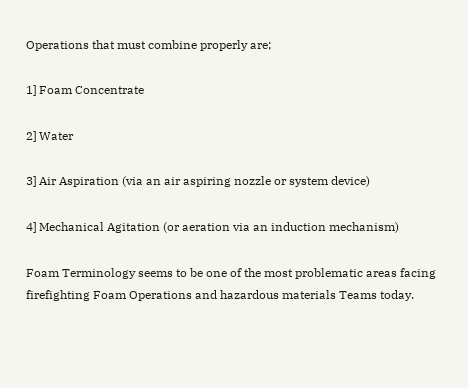Operations that must combine properly are;

1] Foam Concentrate

2] Water

3] Air Aspiration (via an air aspiring nozzle or system device)

4] Mechanical Agitation (or aeration via an induction mechanism)

Foam Terminology seems to be one of the most problematic areas facing firefighting Foam Operations and hazardous materials Teams today.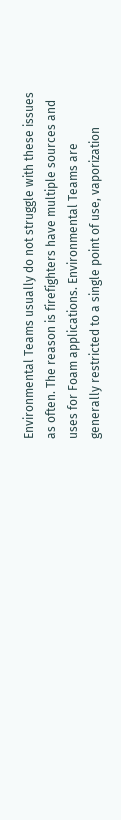Environmental Teams usually do not struggle with these issues as often. The reason is firefighters have multiple sources and uses for Foam applications. Environmental Teams are generally restricted to a single point of use, vaporization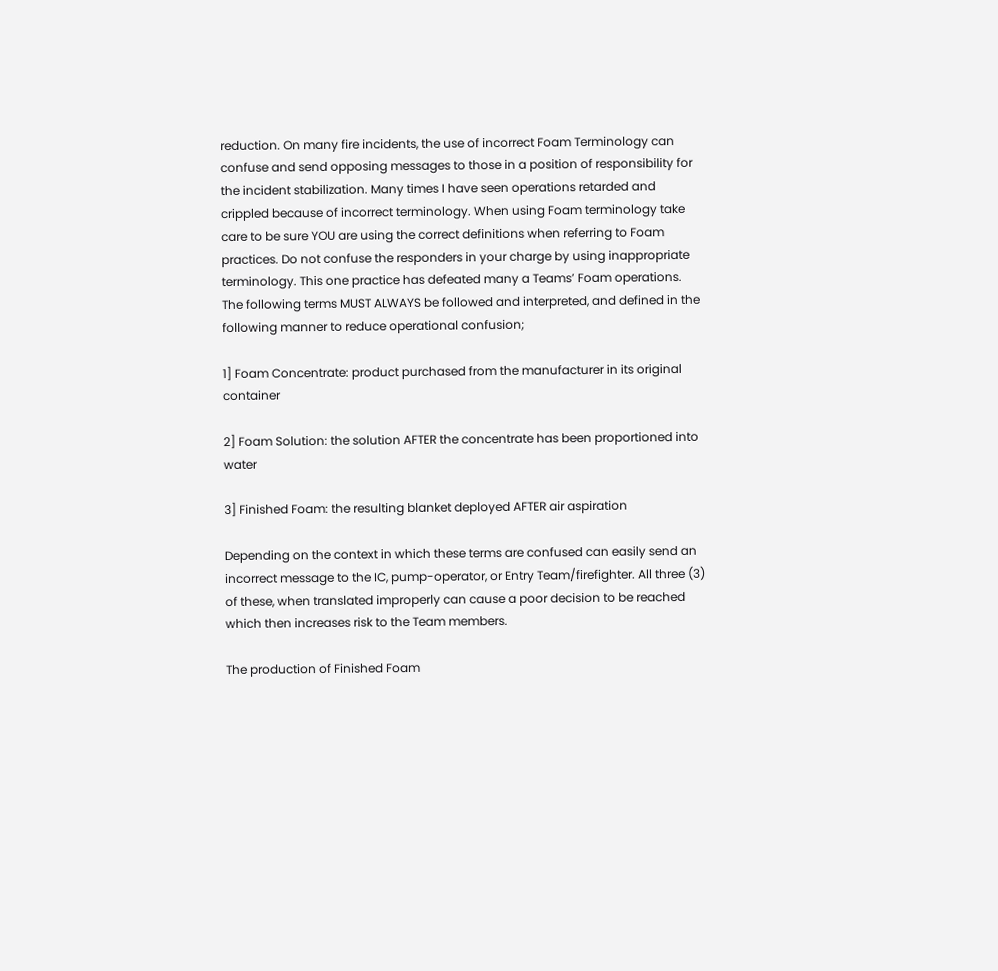reduction. On many fire incidents, the use of incorrect Foam Terminology can confuse and send opposing messages to those in a position of responsibility for the incident stabilization. Many times I have seen operations retarded and crippled because of incorrect terminology. When using Foam terminology take care to be sure YOU are using the correct definitions when referring to Foam practices. Do not confuse the responders in your charge by using inappropriate terminology. This one practice has defeated many a Teams’ Foam operations. The following terms MUST ALWAYS be followed and interpreted, and defined in the following manner to reduce operational confusion;

1] Foam Concentrate: product purchased from the manufacturer in its original container

2] Foam Solution: the solution AFTER the concentrate has been proportioned into water

3] Finished Foam: the resulting blanket deployed AFTER air aspiration

Depending on the context in which these terms are confused can easily send an incorrect message to the IC, pump-operator, or Entry Team/firefighter. All three (3) of these, when translated improperly can cause a poor decision to be reached which then increases risk to the Team members.

The production of Finished Foam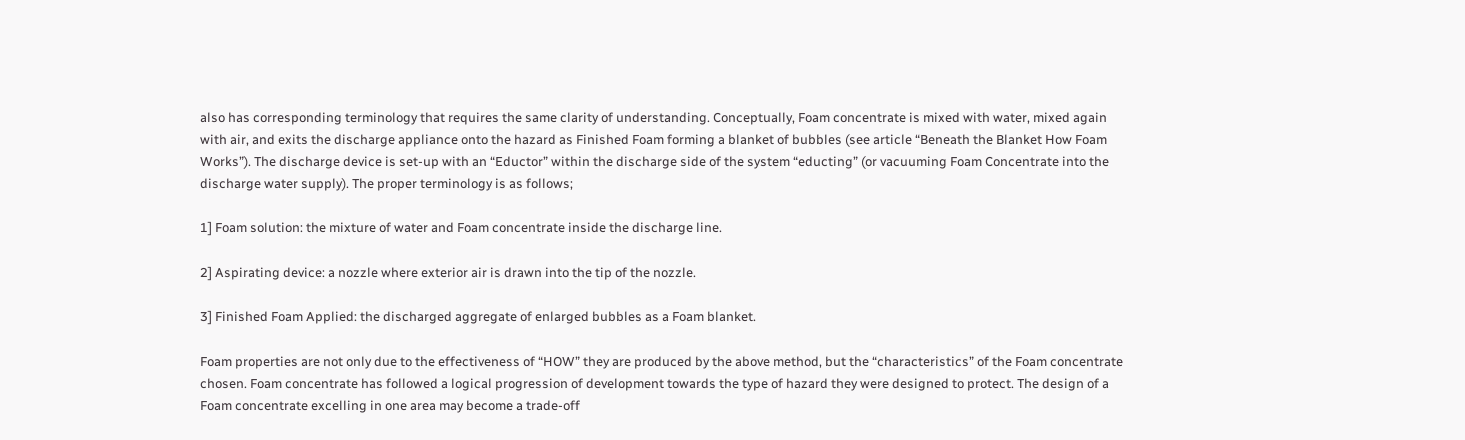also has corresponding terminology that requires the same clarity of understanding. Conceptually, Foam concentrate is mixed with water, mixed again with air, and exits the discharge appliance onto the hazard as Finished Foam forming a blanket of bubbles (see article “Beneath the Blanket How Foam Works”). The discharge device is set-up with an “Eductor” within the discharge side of the system “educting” (or vacuuming Foam Concentrate into the discharge water supply). The proper terminology is as follows;

1] Foam solution: the mixture of water and Foam concentrate inside the discharge line.

2] Aspirating device: a nozzle where exterior air is drawn into the tip of the nozzle.

3] Finished Foam Applied: the discharged aggregate of enlarged bubbles as a Foam blanket.

Foam properties are not only due to the effectiveness of “HOW” they are produced by the above method, but the “characteristics” of the Foam concentrate chosen. Foam concentrate has followed a logical progression of development towards the type of hazard they were designed to protect. The design of a Foam concentrate excelling in one area may become a trade-off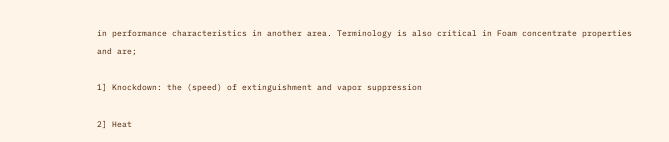in performance characteristics in another area. Terminology is also critical in Foam concentrate properties and are;

1] Knockdown: the (speed) of extinguishment and vapor suppression

2] Heat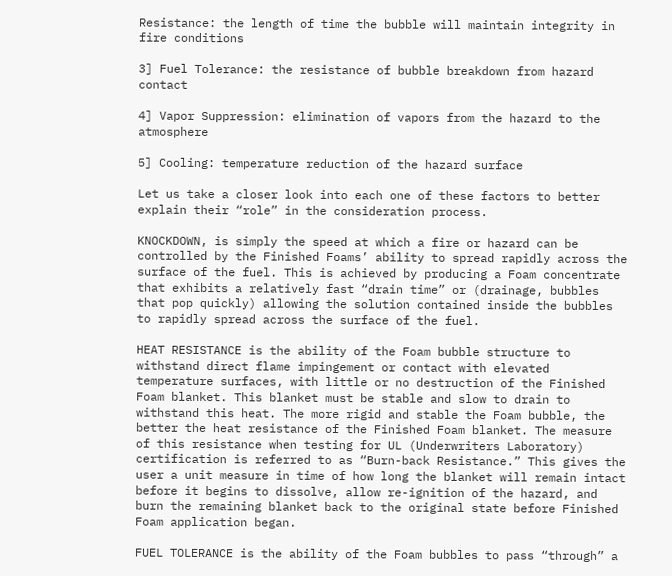Resistance: the length of time the bubble will maintain integrity in fire conditions

3] Fuel Tolerance: the resistance of bubble breakdown from hazard contact

4] Vapor Suppression: elimination of vapors from the hazard to the atmosphere

5] Cooling: temperature reduction of the hazard surface

Let us take a closer look into each one of these factors to better explain their “role” in the consideration process.

KNOCKDOWN, is simply the speed at which a fire or hazard can be controlled by the Finished Foams’ ability to spread rapidly across the surface of the fuel. This is achieved by producing a Foam concentrate that exhibits a relatively fast “drain time” or (drainage, bubbles that pop quickly) allowing the solution contained inside the bubbles to rapidly spread across the surface of the fuel.

HEAT RESISTANCE is the ability of the Foam bubble structure to withstand direct flame impingement or contact with elevated temperature surfaces, with little or no destruction of the Finished Foam blanket. This blanket must be stable and slow to drain to withstand this heat. The more rigid and stable the Foam bubble, the better the heat resistance of the Finished Foam blanket. The measure of this resistance when testing for UL (Underwriters Laboratory) certification is referred to as “Burn-back Resistance.” This gives the user a unit measure in time of how long the blanket will remain intact before it begins to dissolve, allow re-ignition of the hazard, and burn the remaining blanket back to the original state before Finished Foam application began.

FUEL TOLERANCE is the ability of the Foam bubbles to pass “through” a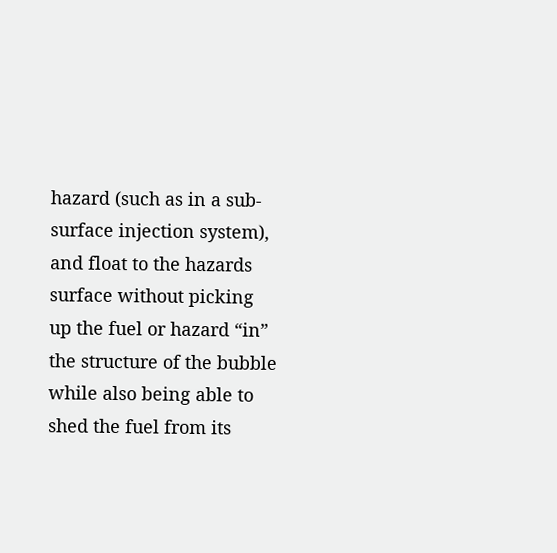hazard (such as in a sub-surface injection system), and float to the hazards surface without picking up the fuel or hazard “in” the structure of the bubble while also being able to shed the fuel from its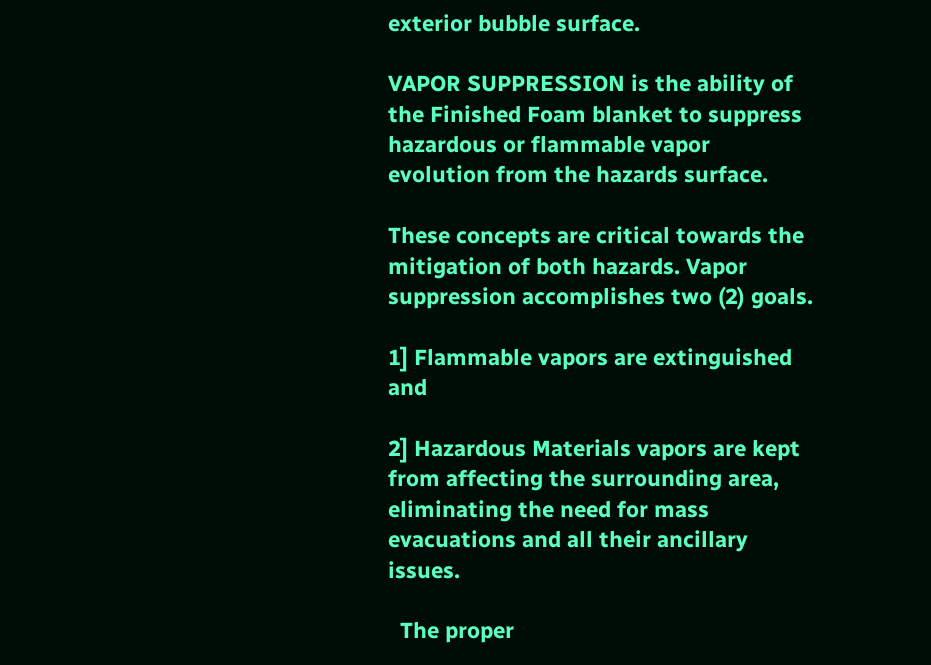exterior bubble surface.

VAPOR SUPPRESSION is the ability of the Finished Foam blanket to suppress hazardous or flammable vapor evolution from the hazards surface.

These concepts are critical towards the mitigation of both hazards. Vapor suppression accomplishes two (2) goals.

1] Flammable vapors are extinguished and

2] Hazardous Materials vapors are kept from affecting the surrounding area, eliminating the need for mass evacuations and all their ancillary issues.

  The proper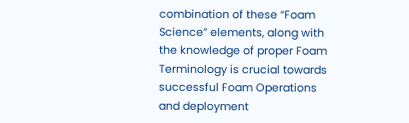combination of these “Foam Science” elements, along with the knowledge of proper Foam Terminology is crucial towards successful Foam Operations and deployment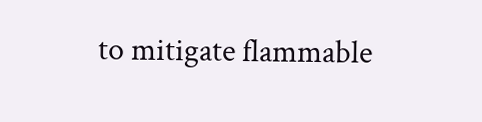to mitigate flammable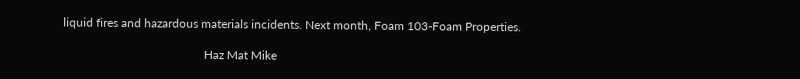liquid fires and hazardous materials incidents. Next month, Foam 103-Foam Properties.

                                               Haz Mat Mike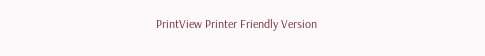PrintView Printer Friendly Version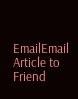EmailEmail Article to Friend